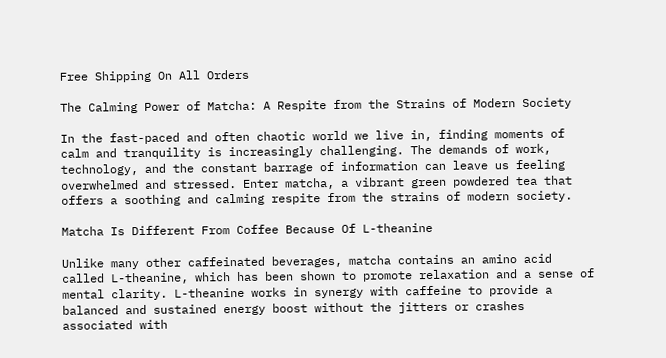Free Shipping On All Orders

The Calming Power of Matcha: A Respite from the Strains of Modern Society

In the fast-paced and often chaotic world we live in, finding moments of calm and tranquility is increasingly challenging. The demands of work, technology, and the constant barrage of information can leave us feeling overwhelmed and stressed. Enter matcha, a vibrant green powdered tea that offers a soothing and calming respite from the strains of modern society.

Matcha Is Different From Coffee Because Of L-theanine

Unlike many other caffeinated beverages, matcha contains an amino acid called L-theanine, which has been shown to promote relaxation and a sense of mental clarity. L-theanine works in synergy with caffeine to provide a balanced and sustained energy boost without the jitters or crashes associated with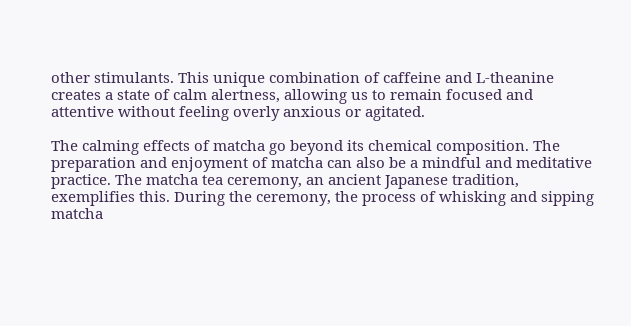other stimulants. This unique combination of caffeine and L-theanine creates a state of calm alertness, allowing us to remain focused and attentive without feeling overly anxious or agitated.

The calming effects of matcha go beyond its chemical composition. The preparation and enjoyment of matcha can also be a mindful and meditative practice. The matcha tea ceremony, an ancient Japanese tradition, exemplifies this. During the ceremony, the process of whisking and sipping matcha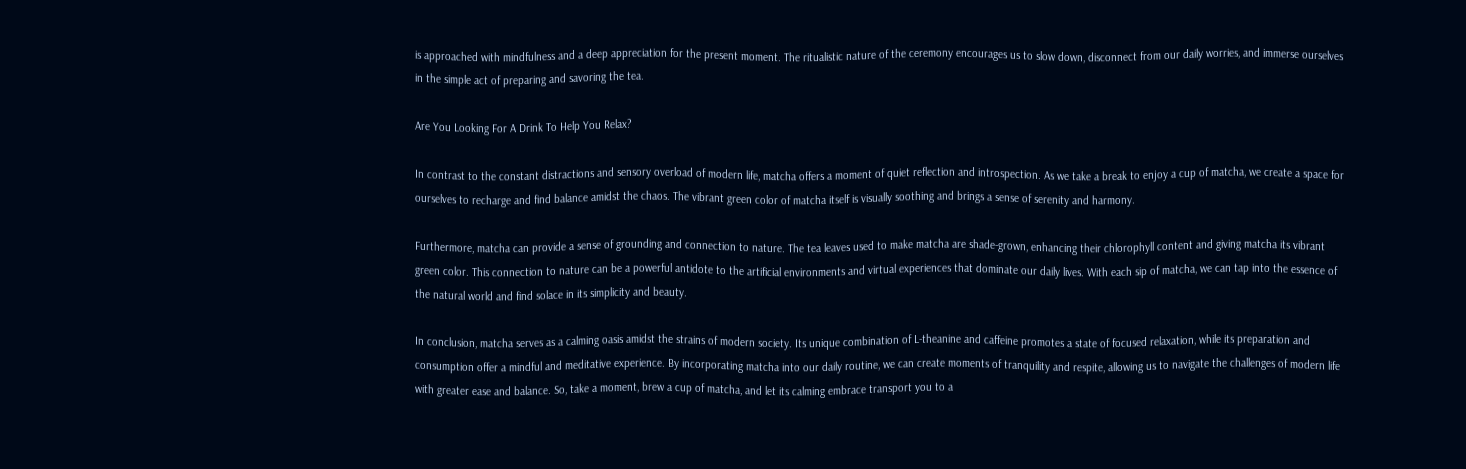is approached with mindfulness and a deep appreciation for the present moment. The ritualistic nature of the ceremony encourages us to slow down, disconnect from our daily worries, and immerse ourselves in the simple act of preparing and savoring the tea.

Are You Looking For A Drink To Help You Relax?

In contrast to the constant distractions and sensory overload of modern life, matcha offers a moment of quiet reflection and introspection. As we take a break to enjoy a cup of matcha, we create a space for ourselves to recharge and find balance amidst the chaos. The vibrant green color of matcha itself is visually soothing and brings a sense of serenity and harmony.

Furthermore, matcha can provide a sense of grounding and connection to nature. The tea leaves used to make matcha are shade-grown, enhancing their chlorophyll content and giving matcha its vibrant green color. This connection to nature can be a powerful antidote to the artificial environments and virtual experiences that dominate our daily lives. With each sip of matcha, we can tap into the essence of the natural world and find solace in its simplicity and beauty.

In conclusion, matcha serves as a calming oasis amidst the strains of modern society. Its unique combination of L-theanine and caffeine promotes a state of focused relaxation, while its preparation and consumption offer a mindful and meditative experience. By incorporating matcha into our daily routine, we can create moments of tranquility and respite, allowing us to navigate the challenges of modern life with greater ease and balance. So, take a moment, brew a cup of matcha, and let its calming embrace transport you to a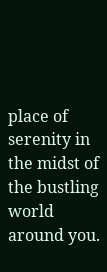place of serenity in the midst of the bustling world around you.